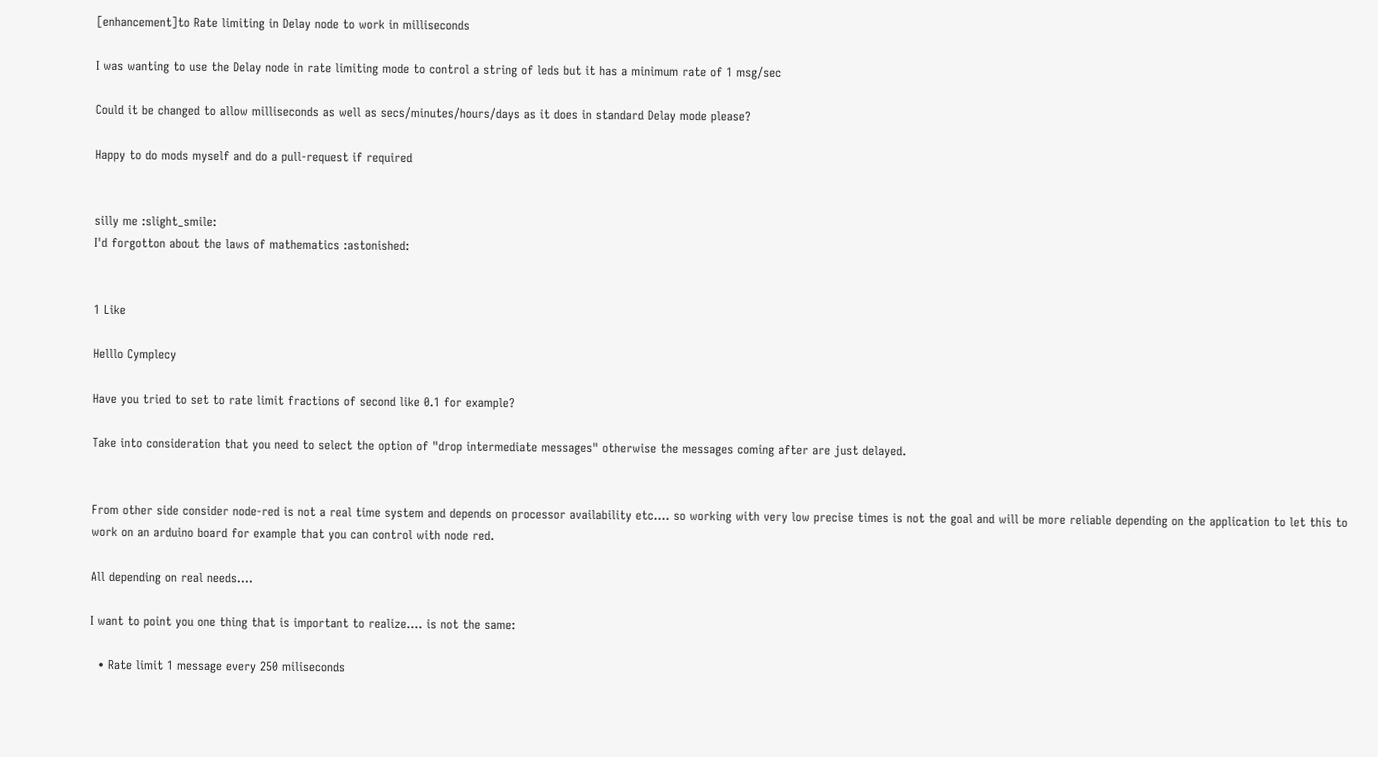[enhancement]to Rate limiting in Delay node to work in milliseconds

I was wanting to use the Delay node in rate limiting mode to control a string of leds but it has a minimum rate of 1 msg/sec

Could it be changed to allow milliseconds as well as secs/minutes/hours/days as it does in standard Delay mode please?

Happy to do mods myself and do a pull-request if required


silly me :slight_smile:
I'd forgotton about the laws of mathematics :astonished:


1 Like

Helllo Cymplecy

Have you tried to set to rate limit fractions of second like 0.1 for example?

Take into consideration that you need to select the option of "drop intermediate messages" otherwise the messages coming after are just delayed.


From other side consider node-red is not a real time system and depends on processor availability etc.... so working with very low precise times is not the goal and will be more reliable depending on the application to let this to work on an arduino board for example that you can control with node red.

All depending on real needs....

I want to point you one thing that is important to realize.... is not the same:

  • Rate limit 1 message every 250 miliseconds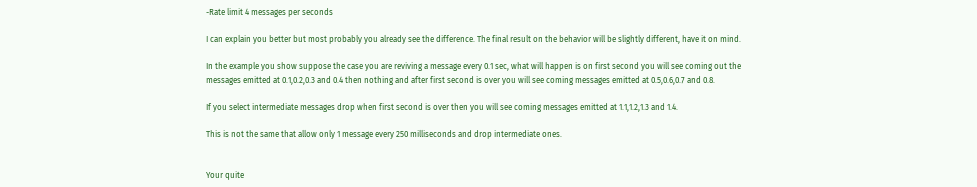-Rate limit 4 messages per seconds

I can explain you better but most probably you already see the difference. The final result on the behavior will be slightly different, have it on mind.

In the example you show suppose the case you are reviving a message every 0.1 sec, what will happen is on first second you will see coming out the messages emitted at 0.1,0.2,0.3 and 0.4 then nothing and after first second is over you will see coming messages emitted at 0.5,0.6,0.7 and 0.8.

If you select intermediate messages drop when first second is over then you will see coming messages emitted at 1.1,1.2,1.3 and 1.4.

This is not the same that allow only 1 message every 250 milliseconds and drop intermediate ones.


Your quite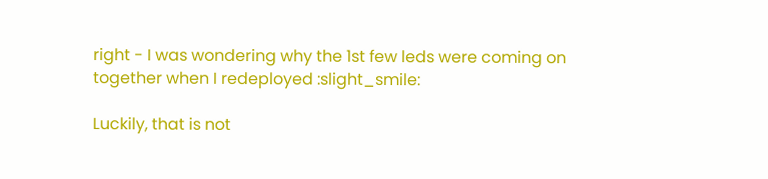right - I was wondering why the 1st few leds were coming on together when I redeployed :slight_smile:

Luckily, that is not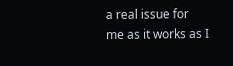a real issue for me as it works as I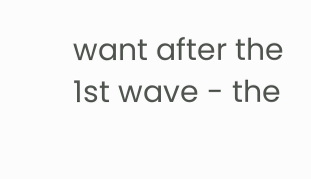want after the 1st wave - the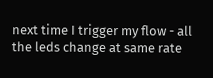next time I trigger my flow - all the leds change at same rate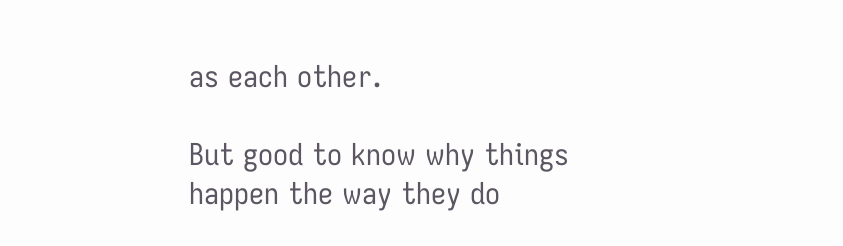as each other.

But good to know why things happen the way they do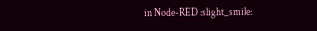in Node-RED :slight_smile: